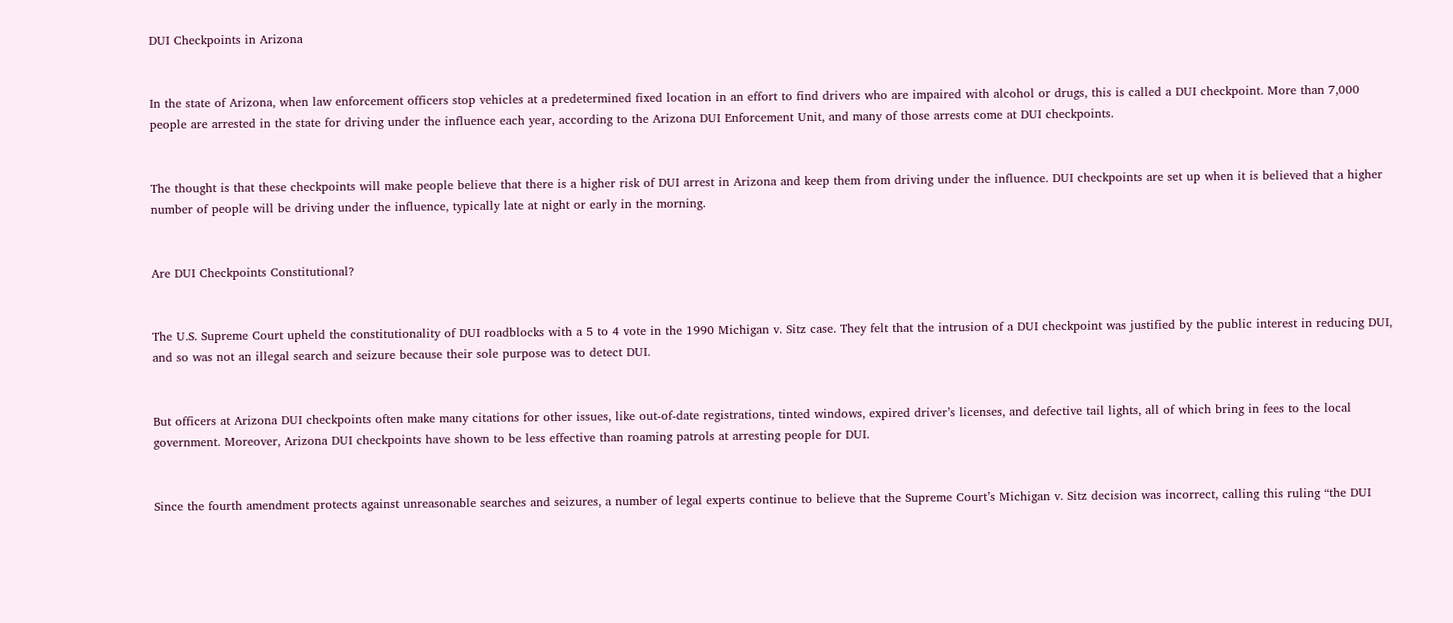DUI Checkpoints in Arizona


In the state of Arizona, when law enforcement officers stop vehicles at a predetermined fixed location in an effort to find drivers who are impaired with alcohol or drugs, this is called a DUI checkpoint. More than 7,000 people are arrested in the state for driving under the influence each year, according to the Arizona DUI Enforcement Unit, and many of those arrests come at DUI checkpoints.


The thought is that these checkpoints will make people believe that there is a higher risk of DUI arrest in Arizona and keep them from driving under the influence. DUI checkpoints are set up when it is believed that a higher number of people will be driving under the influence, typically late at night or early in the morning.


Are DUI Checkpoints Constitutional?


The U.S. Supreme Court upheld the constitutionality of DUI roadblocks with a 5 to 4 vote in the 1990 Michigan v. Sitz case. They felt that the intrusion of a DUI checkpoint was justified by the public interest in reducing DUI, and so was not an illegal search and seizure because their sole purpose was to detect DUI.


But officers at Arizona DUI checkpoints often make many citations for other issues, like out-of-date registrations, tinted windows, expired driver’s licenses, and defective tail lights, all of which bring in fees to the local government. Moreover, Arizona DUI checkpoints have shown to be less effective than roaming patrols at arresting people for DUI.


Since the fourth amendment protects against unreasonable searches and seizures, a number of legal experts continue to believe that the Supreme Court’s Michigan v. Sitz decision was incorrect, calling this ruling “the DUI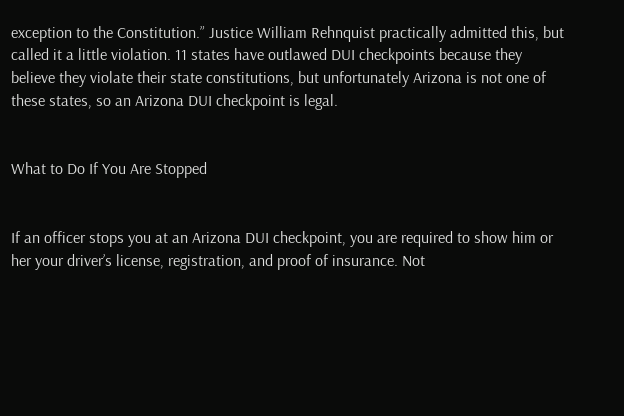exception to the Constitution.” Justice William Rehnquist practically admitted this, but called it a little violation. 11 states have outlawed DUI checkpoints because they believe they violate their state constitutions, but unfortunately Arizona is not one of these states, so an Arizona DUI checkpoint is legal.


What to Do If You Are Stopped


If an officer stops you at an Arizona DUI checkpoint, you are required to show him or her your driver’s license, registration, and proof of insurance. Not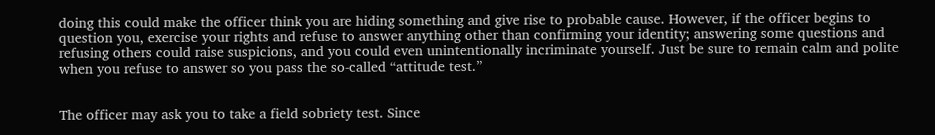doing this could make the officer think you are hiding something and give rise to probable cause. However, if the officer begins to question you, exercise your rights and refuse to answer anything other than confirming your identity; answering some questions and refusing others could raise suspicions, and you could even unintentionally incriminate yourself. Just be sure to remain calm and polite when you refuse to answer so you pass the so-called “attitude test.”


The officer may ask you to take a field sobriety test. Since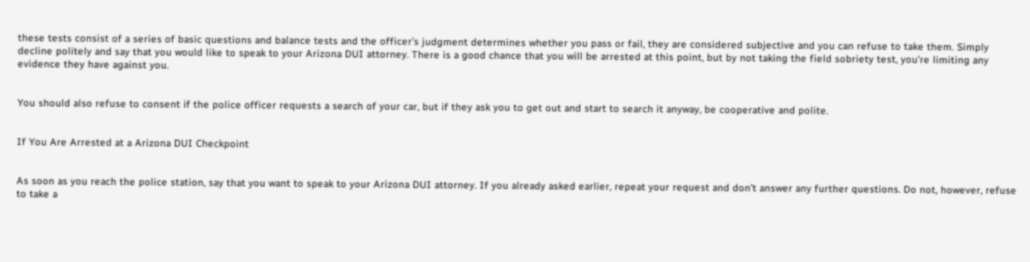these tests consist of a series of basic questions and balance tests and the officer’s judgment determines whether you pass or fail, they are considered subjective and you can refuse to take them. Simply decline politely and say that you would like to speak to your Arizona DUI attorney. There is a good chance that you will be arrested at this point, but by not taking the field sobriety test, you’re limiting any evidence they have against you.


You should also refuse to consent if the police officer requests a search of your car, but if they ask you to get out and start to search it anyway, be cooperative and polite.


If You Are Arrested at a Arizona DUI Checkpoint


As soon as you reach the police station, say that you want to speak to your Arizona DUI attorney. If you already asked earlier, repeat your request and don’t answer any further questions. Do not, however, refuse to take a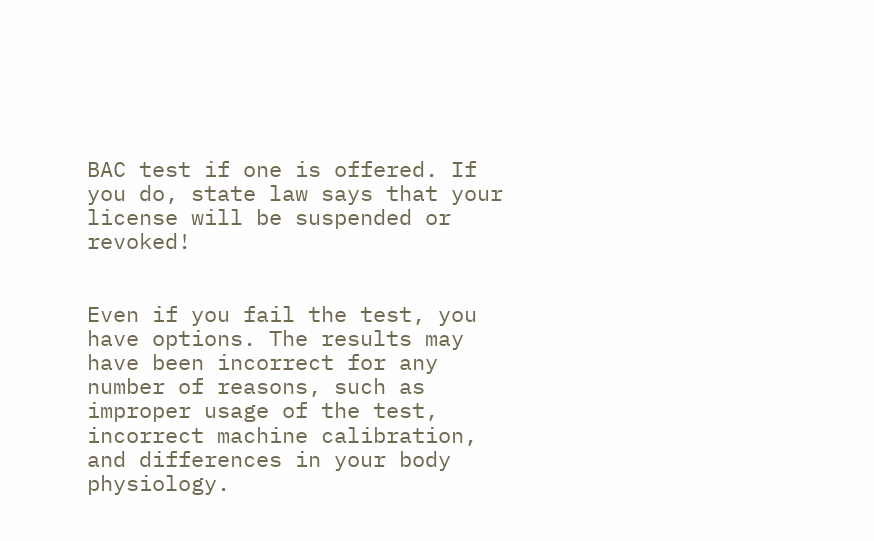BAC test if one is offered. If you do, state law says that your license will be suspended or revoked!


Even if you fail the test, you have options. The results may have been incorrect for any number of reasons, such as improper usage of the test, incorrect machine calibration, and differences in your body physiology.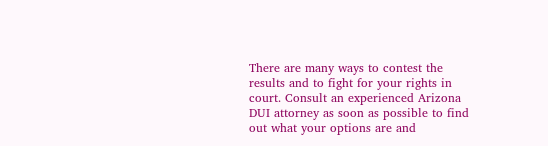There are many ways to contest the results and to fight for your rights in court. Consult an experienced Arizona DUI attorney as soon as possible to find out what your options are and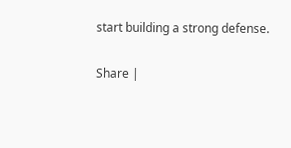start building a strong defense.

Share |